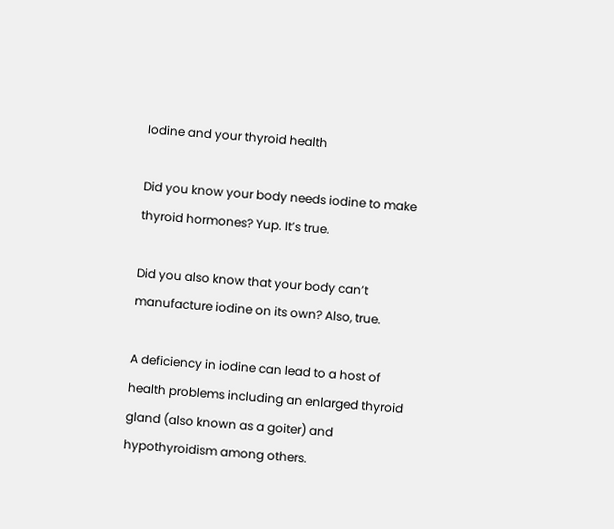Iodine and your thyroid health

Did you know your body needs iodine to make thyroid hormones? Yup. It’s true.

Did you also know that your body can’t manufacture iodine on its own? Also, true.

A deficiency in iodine can lead to a host of health problems including an enlarged thyroid gland (also known as a goiter) and hypothyroidism among others.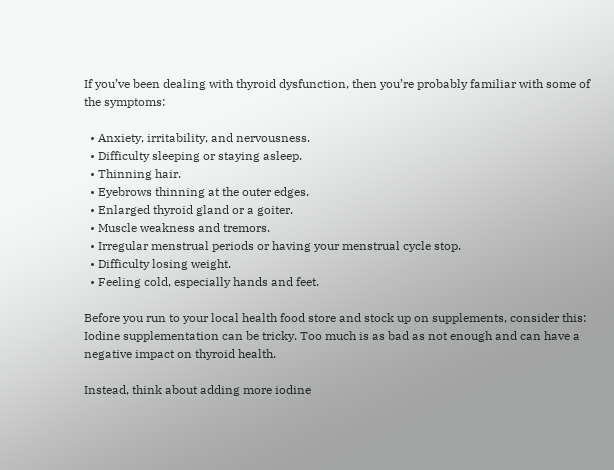If you’ve been dealing with thyroid dysfunction, then you’re probably familiar with some of the symptoms:

  • Anxiety, irritability, and nervousness.
  • Difficulty sleeping or staying asleep.
  • Thinning hair.
  • Eyebrows thinning at the outer edges.
  • Enlarged thyroid gland or a goiter.
  • Muscle weakness and tremors.
  • Irregular menstrual periods or having your menstrual cycle stop.
  • Difficulty losing weight.
  • Feeling cold, especially hands and feet.

Before you run to your local health food store and stock up on supplements, consider this: Iodine supplementation can be tricky. Too much is as bad as not enough and can have a negative impact on thyroid health.

Instead, think about adding more iodine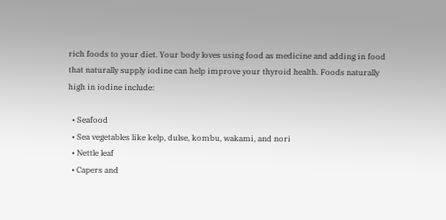rich foods to your diet. Your body loves using food as medicine and adding in food that naturally supply iodine can help improve your thyroid health. Foods naturally high in iodine include:

  • Seafood
  • Sea vegetables like kelp, dulse, kombu, wakami, and nori
  • Nettle leaf
  • Capers and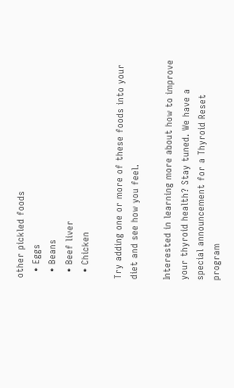other pickled foods
  • Eggs
  • Beans
  • Beef liver
  • Chicken

Try adding one or more of these foods into your diet and see how you feel.

Interested in learning more about how to improve your thyroid health? Stay tuned. We have a special announcement for a Thyroid Reset program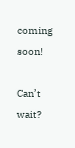coming soon!

Can’t wait?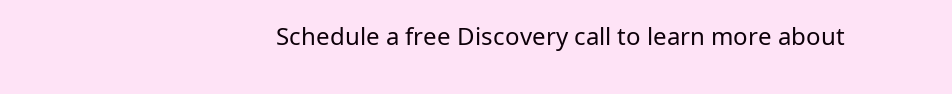Schedule a free Discovery call to learn more about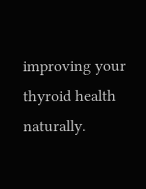improving your thyroid health naturally.